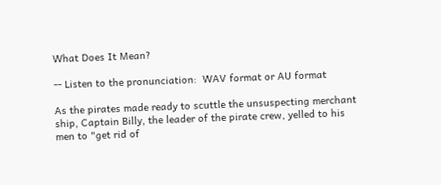What Does It Mean?

-- Listen to the pronunciation:  WAV format or AU format

As the pirates made ready to scuttle the unsuspecting merchant ship, Captain Billy, the leader of the pirate crew, yelled to his men to "get rid of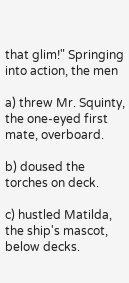that glim!" Springing into action, the men

a) threw Mr. Squinty, the one-eyed first mate, overboard.

b) doused the torches on deck.

c) hustled Matilda, the ship's mascot, below decks.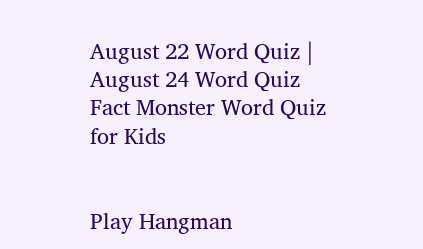August 22 Word Quiz |  August 24 Word Quiz
Fact Monster Word Quiz for Kids


Play Hangman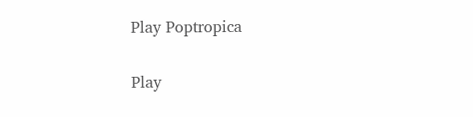Play Poptropica

Play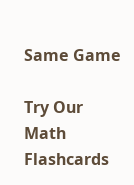Same Game

Try Our Math Flashcards